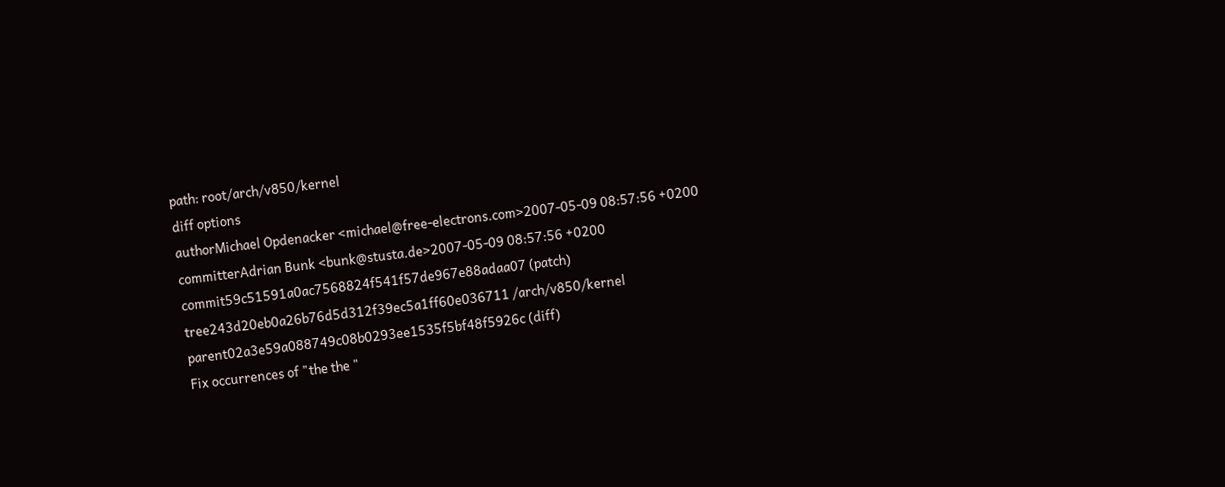path: root/arch/v850/kernel
diff options
authorMichael Opdenacker <michael@free-electrons.com>2007-05-09 08:57:56 +0200
committerAdrian Bunk <bunk@stusta.de>2007-05-09 08:57:56 +0200
commit59c51591a0ac7568824f541f57de967e88adaa07 (patch)
tree243d20eb0a26b76d5d312f39ec5a1ff60e036711 /arch/v850/kernel
parent02a3e59a088749c08b0293ee1535f5bf48f5926c (diff)
Fix occurrences of "the the "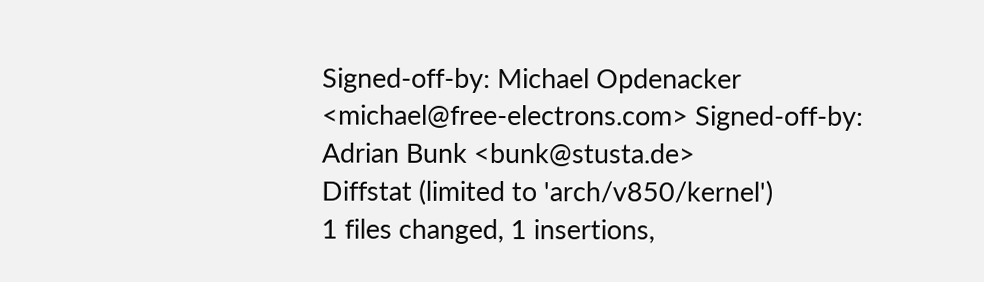Signed-off-by: Michael Opdenacker <michael@free-electrons.com> Signed-off-by: Adrian Bunk <bunk@stusta.de>
Diffstat (limited to 'arch/v850/kernel')
1 files changed, 1 insertions,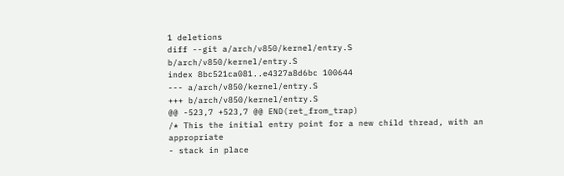1 deletions
diff --git a/arch/v850/kernel/entry.S b/arch/v850/kernel/entry.S
index 8bc521ca081..e4327a8d6bc 100644
--- a/arch/v850/kernel/entry.S
+++ b/arch/v850/kernel/entry.S
@@ -523,7 +523,7 @@ END(ret_from_trap)
/* This the initial entry point for a new child thread, with an appropriate
- stack in place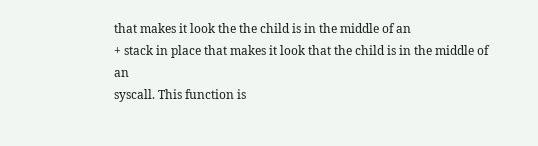that makes it look the the child is in the middle of an
+ stack in place that makes it look that the child is in the middle of an
syscall. This function is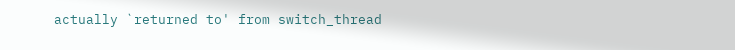actually `returned to' from switch_thread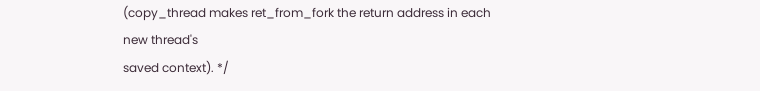(copy_thread makes ret_from_fork the return address in each new thread's
saved context). */